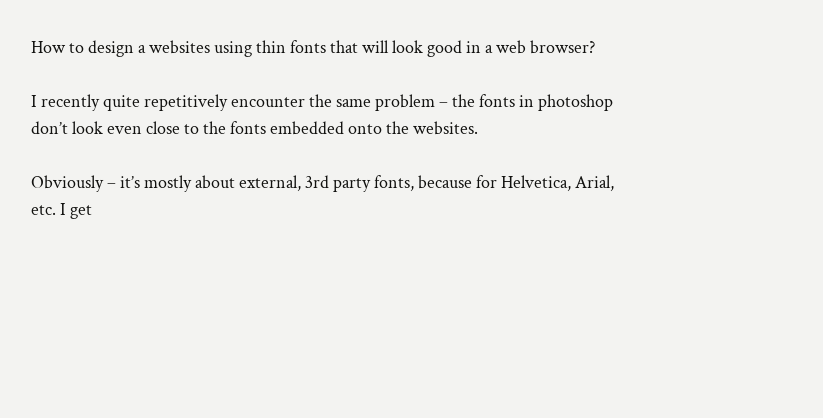How to design a websites using thin fonts that will look good in a web browser?

I recently quite repetitively encounter the same problem – the fonts in photoshop don’t look even close to the fonts embedded onto the websites.

Obviously – it’s mostly about external, 3rd party fonts, because for Helvetica, Arial, etc. I get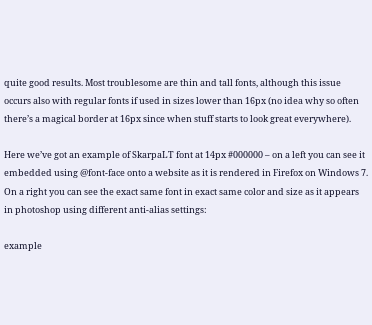quite good results. Most troublesome are thin and tall fonts, although this issue occurs also with regular fonts if used in sizes lower than 16px (no idea why so often there’s a magical border at 16px since when stuff starts to look great everywhere).

Here we’ve got an example of SkarpaLT font at 14px #000000 – on a left you can see it embedded using @font-face onto a website as it is rendered in Firefox on Windows 7. On a right you can see the exact same font in exact same color and size as it appears in photoshop using different anti-alias settings:

example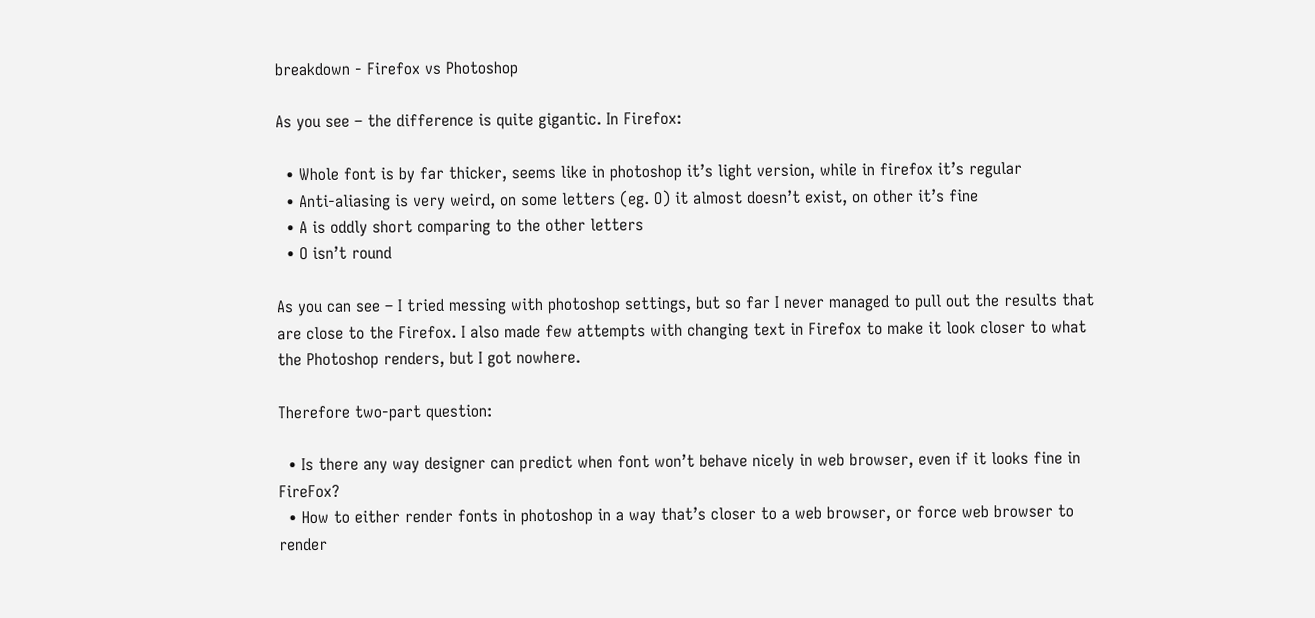breakdown - Firefox vs Photoshop

As you see – the difference is quite gigantic. In Firefox:

  • Whole font is by far thicker, seems like in photoshop it’s light version, while in firefox it’s regular
  • Anti-aliasing is very weird, on some letters (eg. O) it almost doesn’t exist, on other it’s fine
  • A is oddly short comparing to the other letters
  • O isn’t round

As you can see – I tried messing with photoshop settings, but so far I never managed to pull out the results that are close to the Firefox. I also made few attempts with changing text in Firefox to make it look closer to what the Photoshop renders, but I got nowhere.

Therefore two-part question:

  • Is there any way designer can predict when font won’t behave nicely in web browser, even if it looks fine in FireFox?
  • How to either render fonts in photoshop in a way that’s closer to a web browser, or force web browser to render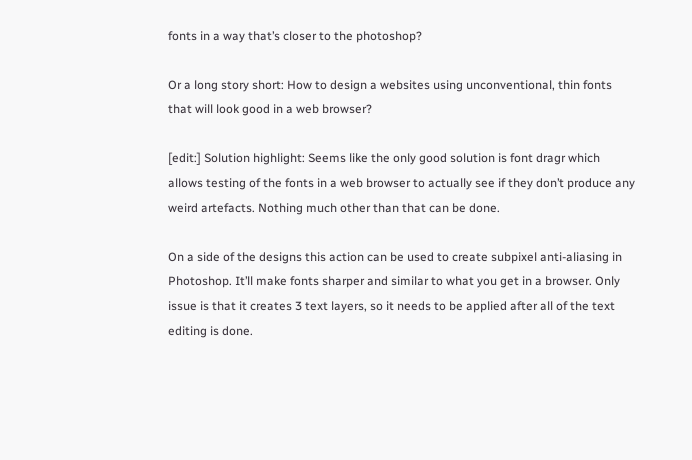fonts in a way that’s closer to the photoshop?

Or a long story short: How to design a websites using unconventional, thin fonts that will look good in a web browser?

[edit:] Solution highlight: Seems like the only good solution is font dragr which allows testing of the fonts in a web browser to actually see if they don’t produce any weird artefacts. Nothing much other than that can be done.

On a side of the designs this action can be used to create subpixel anti-aliasing in Photoshop. It’ll make fonts sharper and similar to what you get in a browser. Only issue is that it creates 3 text layers, so it needs to be applied after all of the text editing is done.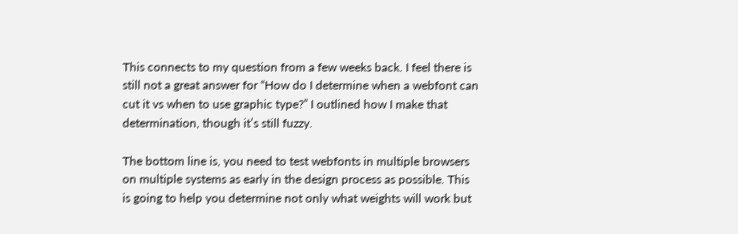This connects to my question from a few weeks back. I feel there is still not a great answer for “How do I determine when a webfont can cut it vs when to use graphic type?” I outlined how I make that determination, though it’s still fuzzy.

The bottom line is, you need to test webfonts in multiple browsers on multiple systems as early in the design process as possible. This is going to help you determine not only what weights will work but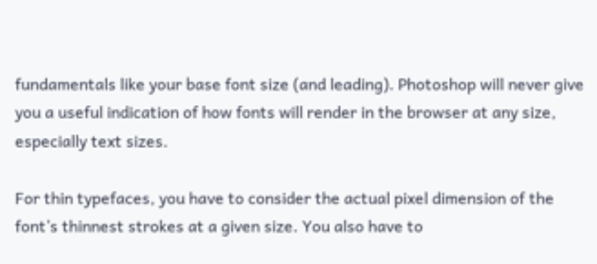fundamentals like your base font size (and leading). Photoshop will never give you a useful indication of how fonts will render in the browser at any size, especially text sizes.

For thin typefaces, you have to consider the actual pixel dimension of the font’s thinnest strokes at a given size. You also have to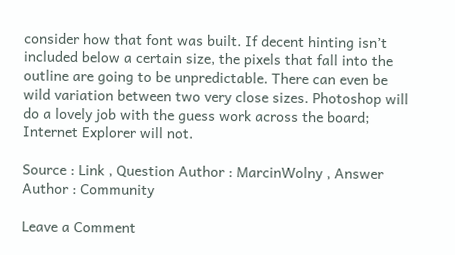consider how that font was built. If decent hinting isn’t included below a certain size, the pixels that fall into the outline are going to be unpredictable. There can even be wild variation between two very close sizes. Photoshop will do a lovely job with the guess work across the board; Internet Explorer will not.

Source : Link , Question Author : MarcinWolny , Answer Author : Community

Leave a Comment